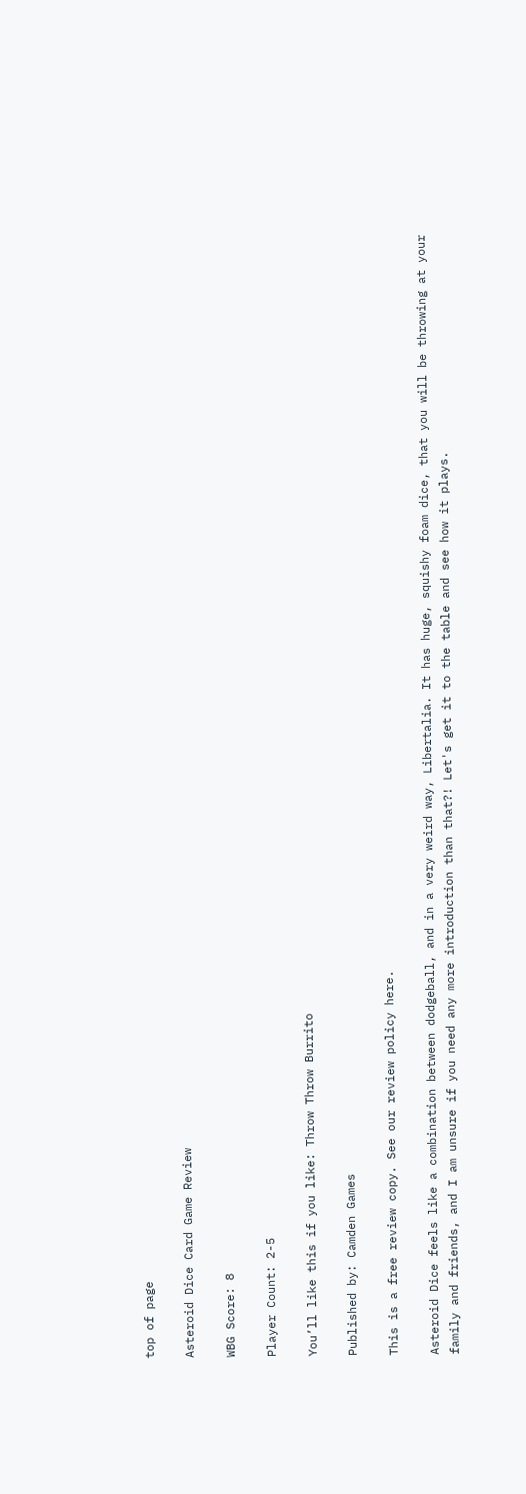top of page

Asteroid Dice Card Game Review

WBG Score: 8

Player Count: 2-5

You’ll like this if you like: Throw Throw Burrito

Published by: Camden Games

This is a free review copy. See our review policy here.

Asteroid Dice feels like a combination between dodgeball, and in a very weird way, Libertalia. It has huge, squishy foam dice, that you will be throwing at your family and friends, and I am unsure if you need any more introduction than that?! Let's get it to the table and see how it plays.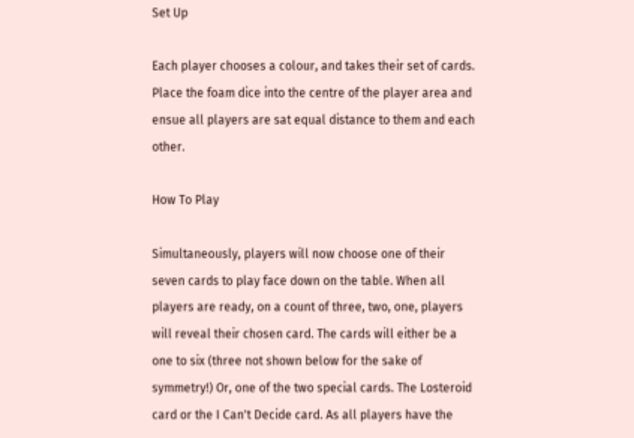Set Up

Each player chooses a colour, and takes their set of cards. Place the foam dice into the centre of the player area and ensue all players are sat equal distance to them and each other.

How To Play

Simultaneously, players will now choose one of their seven cards to play face down on the table. When all players are ready, on a count of three, two, one, players will reveal their chosen card. The cards will either be a one to six (three not shown below for the sake of symmetry!) Or, one of the two special cards. The Losteroid card or the I Can't Decide card. As all players have the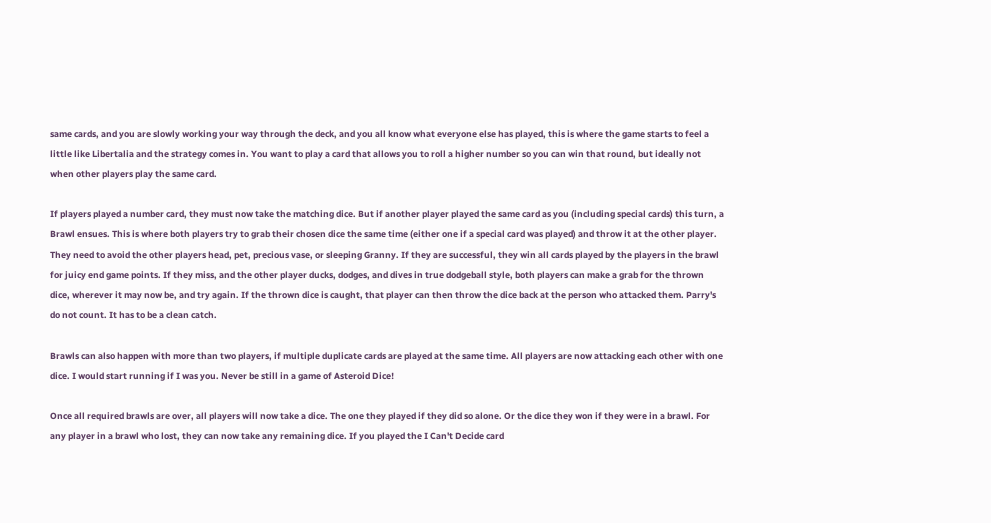same cards, and you are slowly working your way through the deck, and you all know what everyone else has played, this is where the game starts to feel a little like Libertalia and the strategy comes in. You want to play a card that allows you to roll a higher number so you can win that round, but ideally not when other players play the same card.

If players played a number card, they must now take the matching dice. But if another player played the same card as you (including special cards) this turn, a Brawl ensues. This is where both players try to grab their chosen dice the same time (either one if a special card was played) and throw it at the other player. They need to avoid the other players head, pet, precious vase, or sleeping Granny. If they are successful, they win all cards played by the players in the brawl for juicy end game points. If they miss, and the other player ducks, dodges, and dives in true dodgeball style, both players can make a grab for the thrown dice, wherever it may now be, and try again. If the thrown dice is caught, that player can then throw the dice back at the person who attacked them. Parry's do not count. It has to be a clean catch.

Brawls can also happen with more than two players, if multiple duplicate cards are played at the same time. All players are now attacking each other with one dice. I would start running if I was you. Never be still in a game of Asteroid Dice!

Once all required brawls are over, all players will now take a dice. The one they played if they did so alone. Or the dice they won if they were in a brawl. For any player in a brawl who lost, they can now take any remaining dice. If you played the I Can't Decide card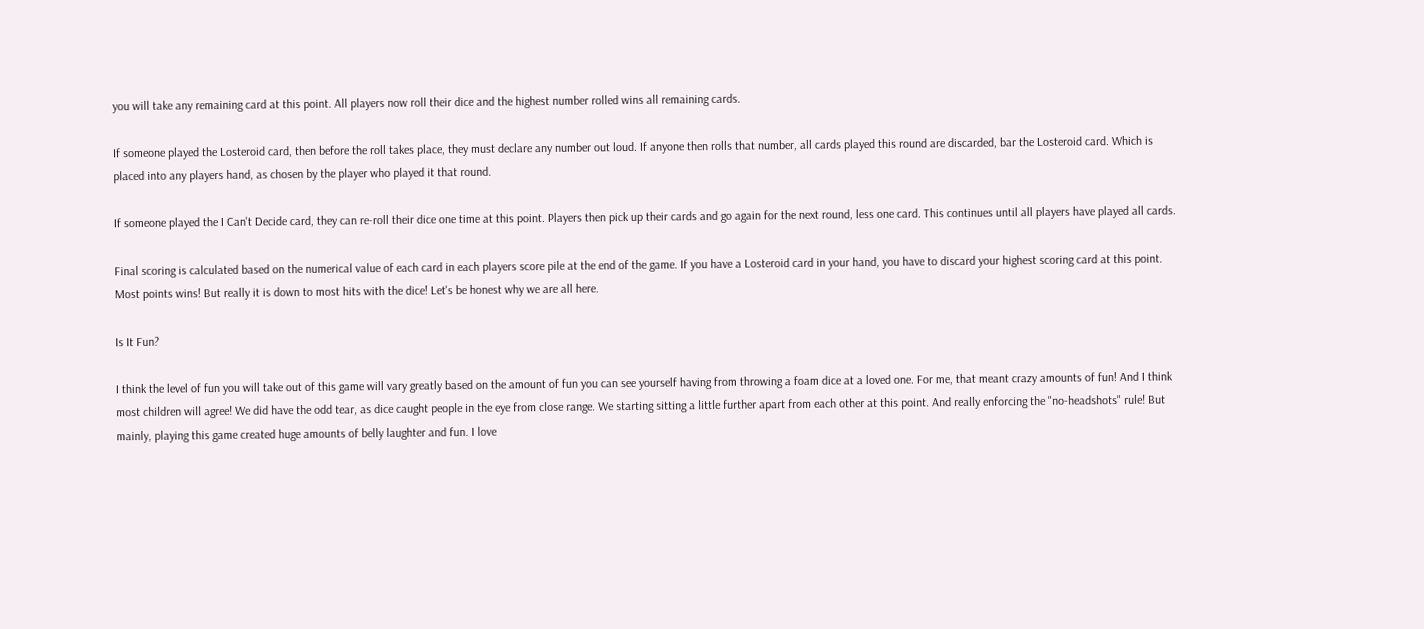you will take any remaining card at this point. All players now roll their dice and the highest number rolled wins all remaining cards.

If someone played the Losteroid card, then before the roll takes place, they must declare any number out loud. If anyone then rolls that number, all cards played this round are discarded, bar the Losteroid card. Which is placed into any players hand, as chosen by the player who played it that round.

If someone played the I Can't Decide card, they can re-roll their dice one time at this point. Players then pick up their cards and go again for the next round, less one card. This continues until all players have played all cards.

Final scoring is calculated based on the numerical value of each card in each players score pile at the end of the game. If you have a Losteroid card in your hand, you have to discard your highest scoring card at this point. Most points wins! But really it is down to most hits with the dice! Let's be honest why we are all here.

Is It Fun?

I think the level of fun you will take out of this game will vary greatly based on the amount of fun you can see yourself having from throwing a foam dice at a loved one. For me, that meant crazy amounts of fun! And I think most children will agree! We did have the odd tear, as dice caught people in the eye from close range. We starting sitting a little further apart from each other at this point. And really enforcing the "no-headshots" rule! But mainly, playing this game created huge amounts of belly laughter and fun. I love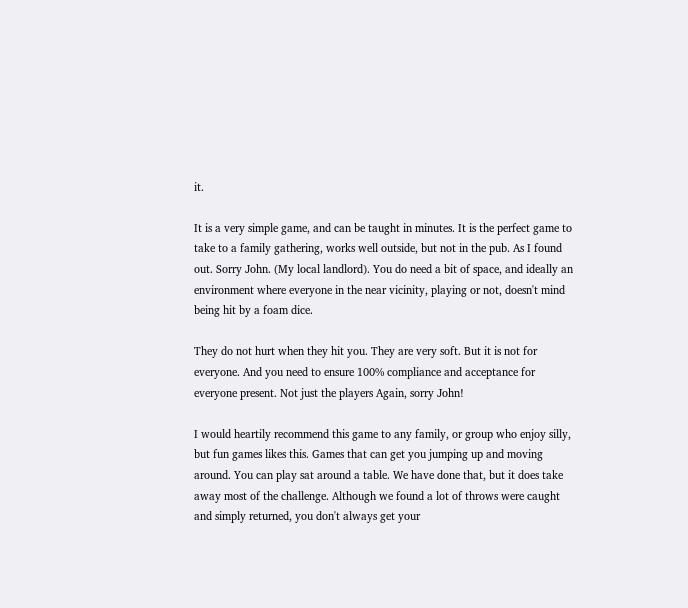it.

It is a very simple game, and can be taught in minutes. It is the perfect game to take to a family gathering, works well outside, but not in the pub. As I found out. Sorry John. (My local landlord). You do need a bit of space, and ideally an environment where everyone in the near vicinity, playing or not, doesn't mind being hit by a foam dice.

They do not hurt when they hit you. They are very soft. But it is not for everyone. And you need to ensure 100% compliance and acceptance for everyone present. Not just the players Again, sorry John!

I would heartily recommend this game to any family, or group who enjoy silly, but fun games likes this. Games that can get you jumping up and moving around. You can play sat around a table. We have done that, but it does take away most of the challenge. Although we found a lot of throws were caught and simply returned, you don't always get your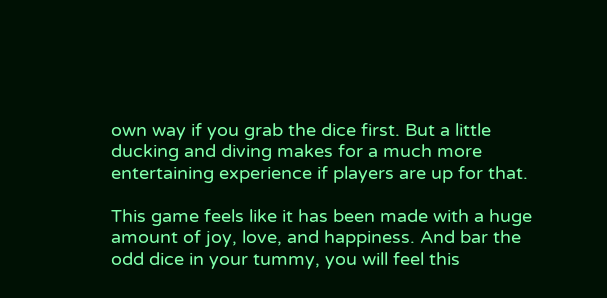own way if you grab the dice first. But a little ducking and diving makes for a much more entertaining experience if players are up for that.

This game feels like it has been made with a huge amount of joy, love, and happiness. And bar the odd dice in your tummy, you will feel this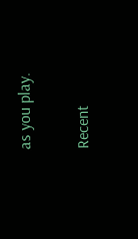as you play.

Recent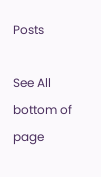Posts

See All
bottom of page